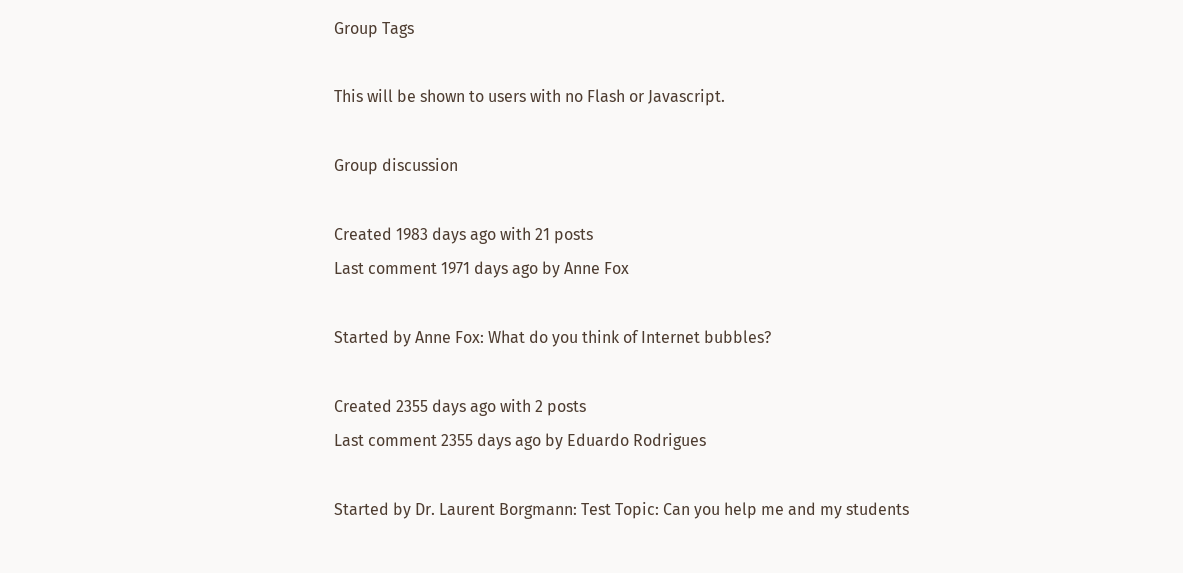Group Tags

This will be shown to users with no Flash or Javascript.

Group discussion

Created 1983 days ago with 21 posts
Last comment 1971 days ago by Anne Fox

Started by Anne Fox: What do you think of Internet bubbles?

Created 2355 days ago with 2 posts
Last comment 2355 days ago by Eduardo Rodrigues

Started by Dr. Laurent Borgmann: Test Topic: Can you help me and my students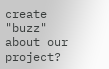create "buzz" about our project?